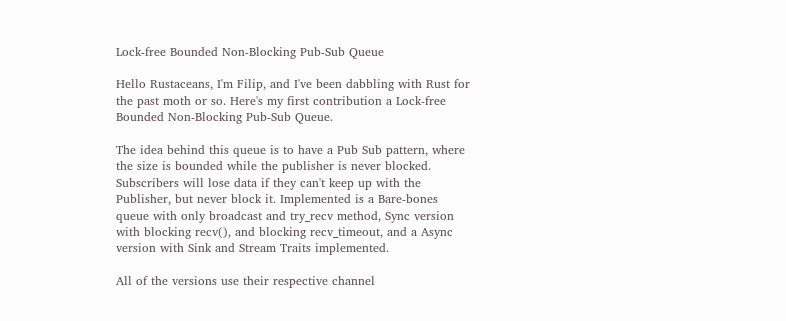Lock-free Bounded Non-Blocking Pub-Sub Queue

Hello Rustaceans, I'm Filip, and I've been dabbling with Rust for the past moth or so. Here's my first contribution a Lock-free Bounded Non-Blocking Pub-Sub Queue.

The idea behind this queue is to have a Pub Sub pattern, where the size is bounded while the publisher is never blocked. Subscribers will lose data if they can't keep up with the Publisher, but never block it. Implemented is a Bare-bones queue with only broadcast and try_recv method, Sync version with blocking recv(), and blocking recv_timeout, and a Async version with Sink and Stream Traits implemented.

All of the versions use their respective channel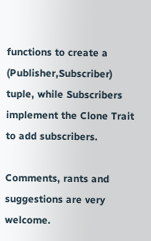functions to create a (Publisher,Subscriber) tuple, while Subscribers implement the Clone Trait to add subscribers.

Comments, rants and suggestions are very welcome.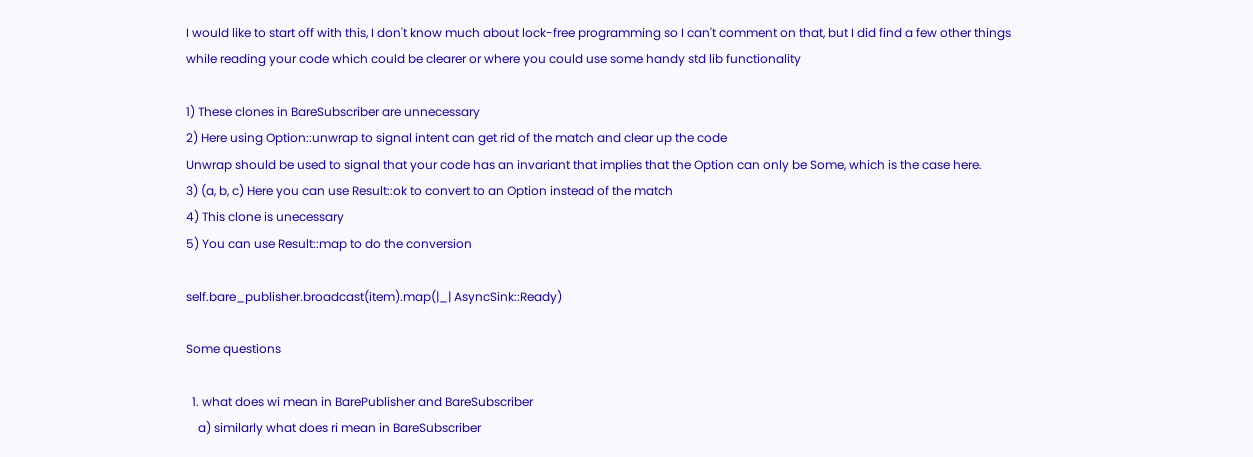I would like to start off with this, I don't know much about lock-free programming so I can't comment on that, but I did find a few other things while reading your code which could be clearer or where you could use some handy std lib functionality

1) These clones in BareSubscriber are unnecessary
2) Here using Option::unwrap to signal intent can get rid of the match and clear up the code
Unwrap should be used to signal that your code has an invariant that implies that the Option can only be Some, which is the case here.
3) (a, b, c) Here you can use Result::ok to convert to an Option instead of the match
4) This clone is unecessary
5) You can use Result::map to do the conversion

self.bare_publisher.broadcast(item).map(|_| AsyncSink::Ready)

Some questions

  1. what does wi mean in BarePublisher and BareSubscriber
    a) similarly what does ri mean in BareSubscriber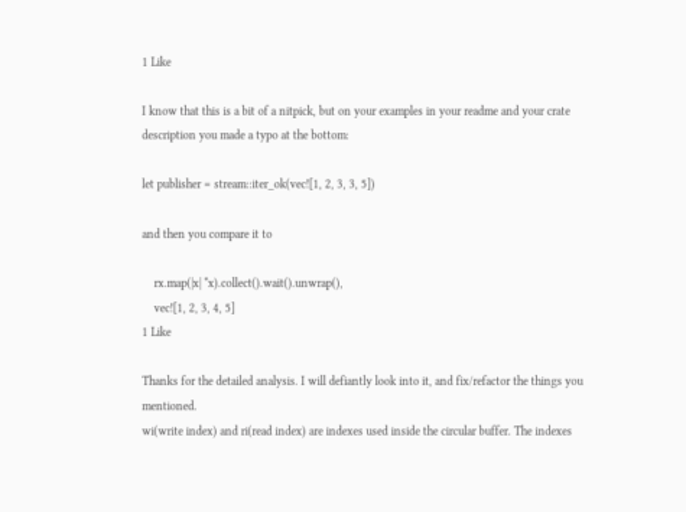1 Like

I know that this is a bit of a nitpick, but on your examples in your readme and your crate description you made a typo at the bottom:

let publisher = stream::iter_ok(vec![1, 2, 3, 3, 5])

and then you compare it to

    rx.map(|x| *x).collect().wait().unwrap(),
    vec![1, 2, 3, 4, 5]
1 Like

Thanks for the detailed analysis. I will defiantly look into it, and fix/refactor the things you mentioned.
wi(write index) and ri(read index) are indexes used inside the circular buffer. The indexes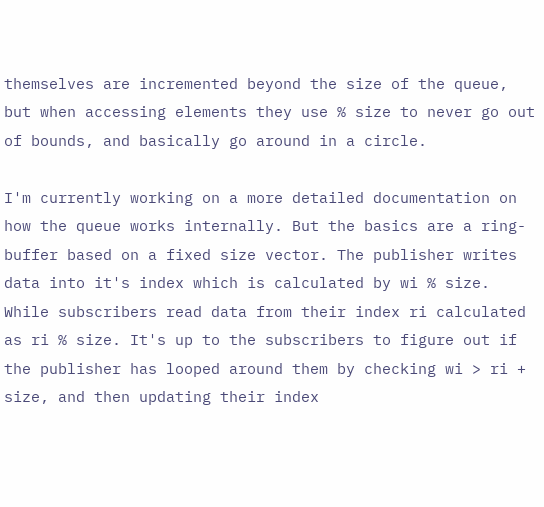themselves are incremented beyond the size of the queue, but when accessing elements they use % size to never go out of bounds, and basically go around in a circle.

I'm currently working on a more detailed documentation on how the queue works internally. But the basics are a ring-buffer based on a fixed size vector. The publisher writes data into it's index which is calculated by wi % size. While subscribers read data from their index ri calculated as ri % size. It's up to the subscribers to figure out if the publisher has looped around them by checking wi > ri + size, and then updating their index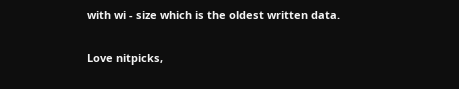with wi - size which is the oldest written data.

Love nitpicks,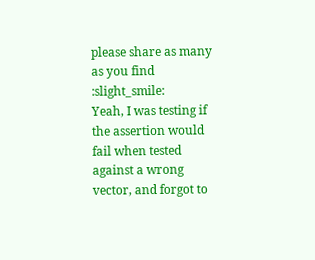please share as many as you find :slight_smile:
Yeah, I was testing if the assertion would fail when tested against a wrong vector, and forgot to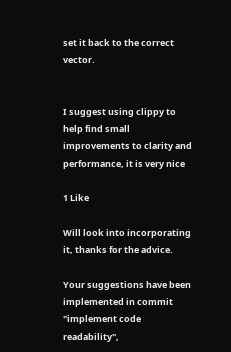set it back to the correct vector.


I suggest using clippy to help find small improvements to clarity and performance, it is very nice

1 Like

Will look into incorporating it, thanks for the advice.

Your suggestions have been implemented in commit "implement code readability",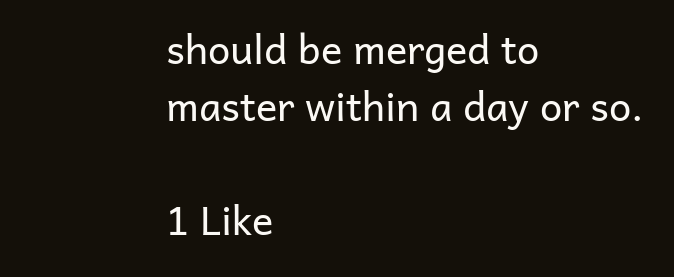should be merged to master within a day or so.

1 Like